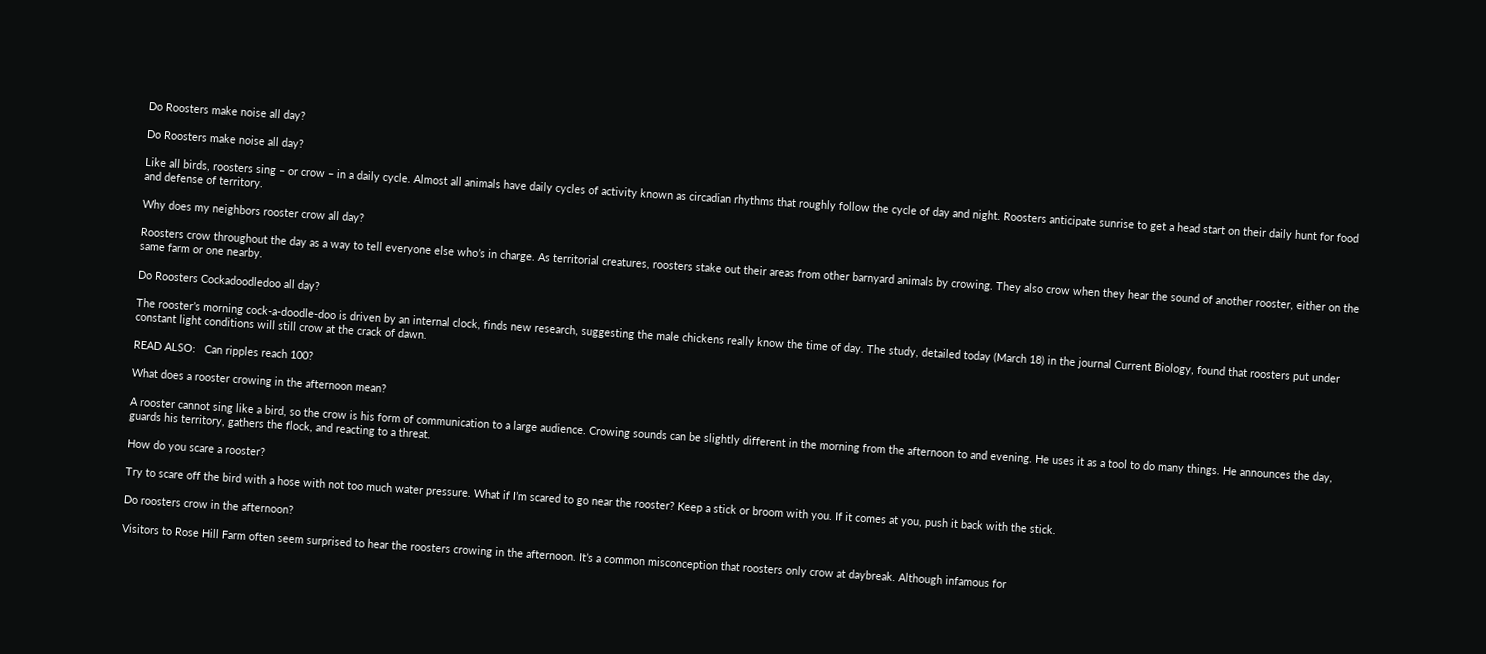Do Roosters make noise all day?

Do Roosters make noise all day?

Like all birds, roosters sing – or crow – in a daily cycle. Almost all animals have daily cycles of activity known as circadian rhythms that roughly follow the cycle of day and night. Roosters anticipate sunrise to get a head start on their daily hunt for food and defense of territory.

Why does my neighbors rooster crow all day?

Roosters crow throughout the day as a way to tell everyone else who’s in charge. As territorial creatures, roosters stake out their areas from other barnyard animals by crowing. They also crow when they hear the sound of another rooster, either on the same farm or one nearby.

Do Roosters Cockadoodledoo all day?

The rooster’s morning cock-a-doodle-doo is driven by an internal clock, finds new research, suggesting the male chickens really know the time of day. The study, detailed today (March 18) in the journal Current Biology, found that roosters put under constant light conditions will still crow at the crack of dawn.

READ ALSO:   Can ripples reach 100?

What does a rooster crowing in the afternoon mean?

A rooster cannot sing like a bird, so the crow is his form of communication to a large audience. Crowing sounds can be slightly different in the morning from the afternoon to and evening. He uses it as a tool to do many things. He announces the day, guards his territory, gathers the flock, and reacting to a threat.

How do you scare a rooster?

Try to scare off the bird with a hose with not too much water pressure. What if I’m scared to go near the rooster? Keep a stick or broom with you. If it comes at you, push it back with the stick.

Do roosters crow in the afternoon?

Visitors to Rose Hill Farm often seem surprised to hear the roosters crowing in the afternoon. It’s a common misconception that roosters only crow at daybreak. Although infamous for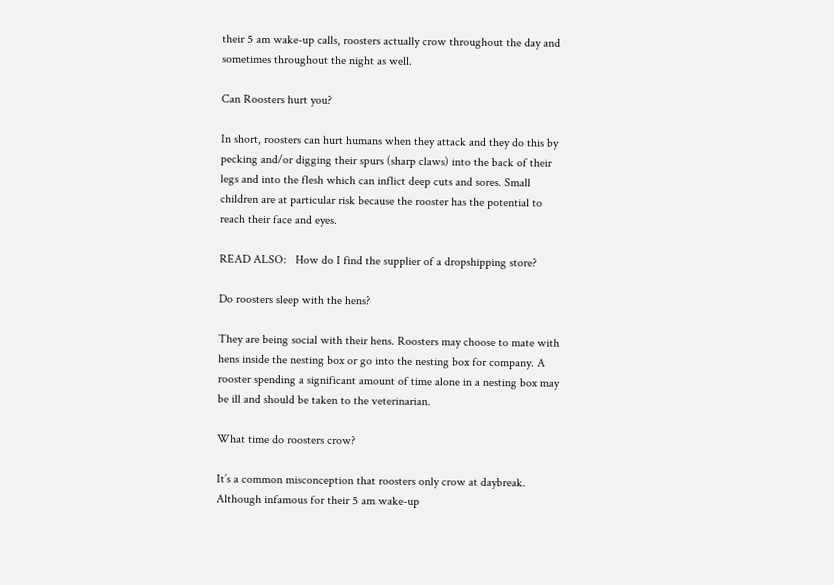their 5 am wake-up calls, roosters actually crow throughout the day and sometimes throughout the night as well.

Can Roosters hurt you?

In short, roosters can hurt humans when they attack and they do this by pecking and/or digging their spurs (sharp claws) into the back of their legs and into the flesh which can inflict deep cuts and sores. Small children are at particular risk because the rooster has the potential to reach their face and eyes.

READ ALSO:   How do I find the supplier of a dropshipping store?

Do roosters sleep with the hens?

They are being social with their hens. Roosters may choose to mate with hens inside the nesting box or go into the nesting box for company. A rooster spending a significant amount of time alone in a nesting box may be ill and should be taken to the veterinarian.

What time do roosters crow?

It’s a common misconception that roosters only crow at daybreak. Although infamous for their 5 am wake-up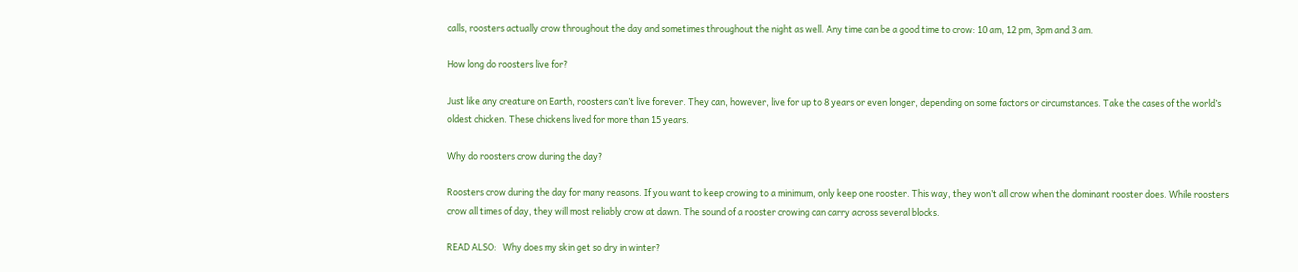calls, roosters actually crow throughout the day and sometimes throughout the night as well. Any time can be a good time to crow: 10 am, 12 pm, 3pm and 3 am.

How long do roosters live for?

Just like any creature on Earth, roosters can’t live forever. They can, however, live for up to 8 years or even longer, depending on some factors or circumstances. Take the cases of the world’s oldest chicken. These chickens lived for more than 15 years.

Why do roosters crow during the day?

Roosters crow during the day for many reasons. If you want to keep crowing to a minimum, only keep one rooster. This way, they won’t all crow when the dominant rooster does. While roosters crow all times of day, they will most reliably crow at dawn. The sound of a rooster crowing can carry across several blocks.

READ ALSO:   Why does my skin get so dry in winter?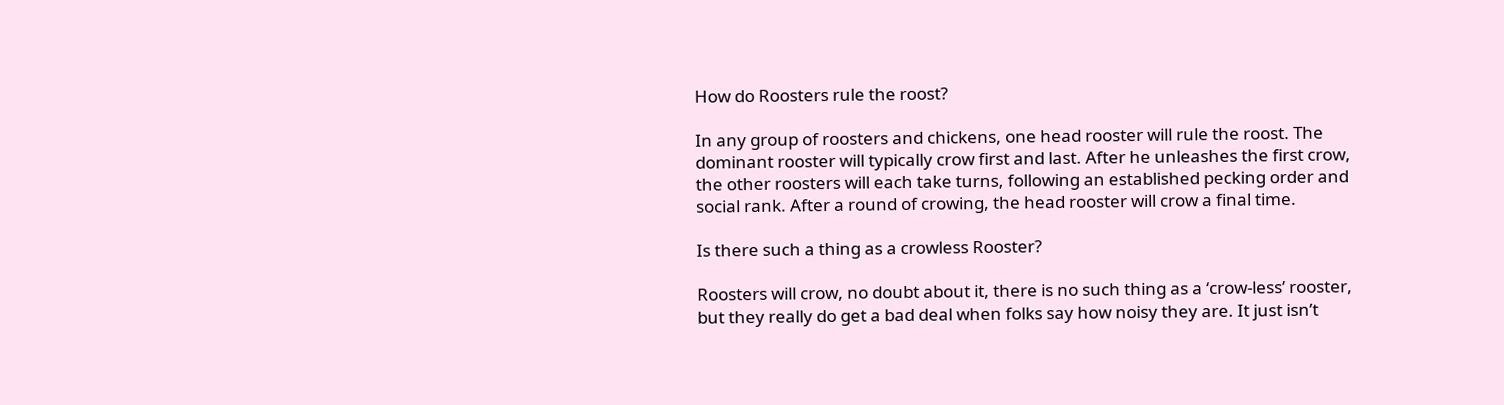How do Roosters rule the roost?

In any group of roosters and chickens, one head rooster will rule the roost. The dominant rooster will typically crow first and last. After he unleashes the first crow, the other roosters will each take turns, following an established pecking order and social rank. After a round of crowing, the head rooster will crow a final time.

Is there such a thing as a crowless Rooster?

Roosters will crow, no doubt about it, there is no such thing as a ‘crow-less’ rooster, but they really do get a bad deal when folks say how noisy they are. It just isn’t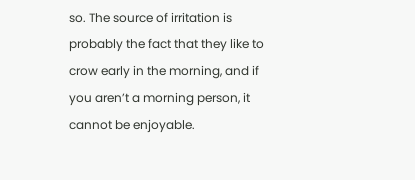so. The source of irritation is probably the fact that they like to crow early in the morning, and if you aren’t a morning person, it cannot be enjoyable.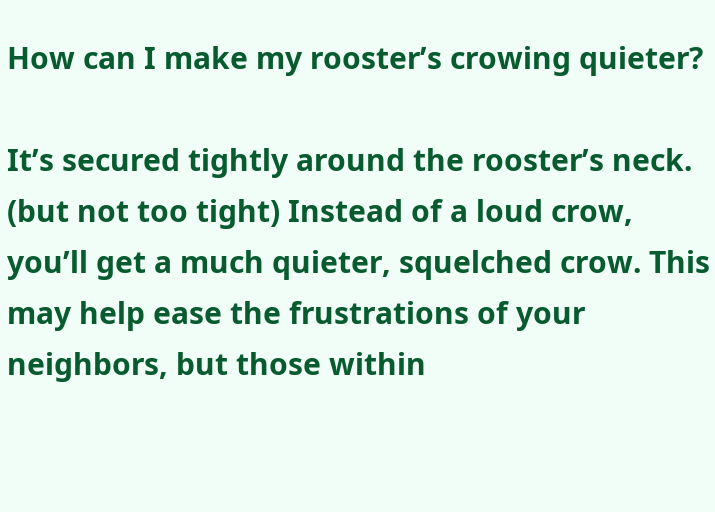How can I make my rooster’s crowing quieter?

It’s secured tightly around the rooster’s neck. (but not too tight) Instead of a loud crow, you’ll get a much quieter, squelched crow. This may help ease the frustrations of your neighbors, but those within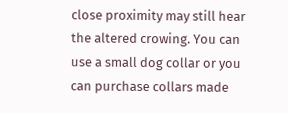close proximity may still hear the altered crowing. You can use a small dog collar or you can purchase collars made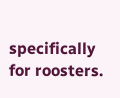specifically for roosters.